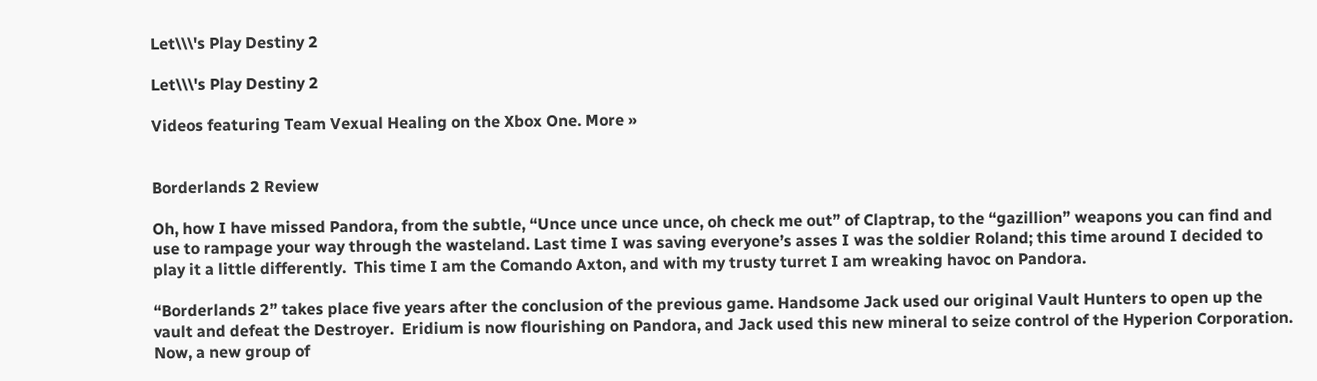Let\\\'s Play Destiny 2

Let\\\'s Play Destiny 2

Videos featuring Team Vexual Healing on the Xbox One. More »


Borderlands 2 Review

Oh, how I have missed Pandora, from the subtle, “Unce unce unce unce, oh check me out” of Claptrap, to the “gazillion” weapons you can find and use to rampage your way through the wasteland. Last time I was saving everyone’s asses I was the soldier Roland; this time around I decided to play it a little differently.  This time I am the Comando Axton, and with my trusty turret I am wreaking havoc on Pandora.

“Borderlands 2” takes place five years after the conclusion of the previous game. Handsome Jack used our original Vault Hunters to open up the vault and defeat the Destroyer.  Eridium is now flourishing on Pandora, and Jack used this new mineral to seize control of the Hyperion Corporation.  Now, a new group of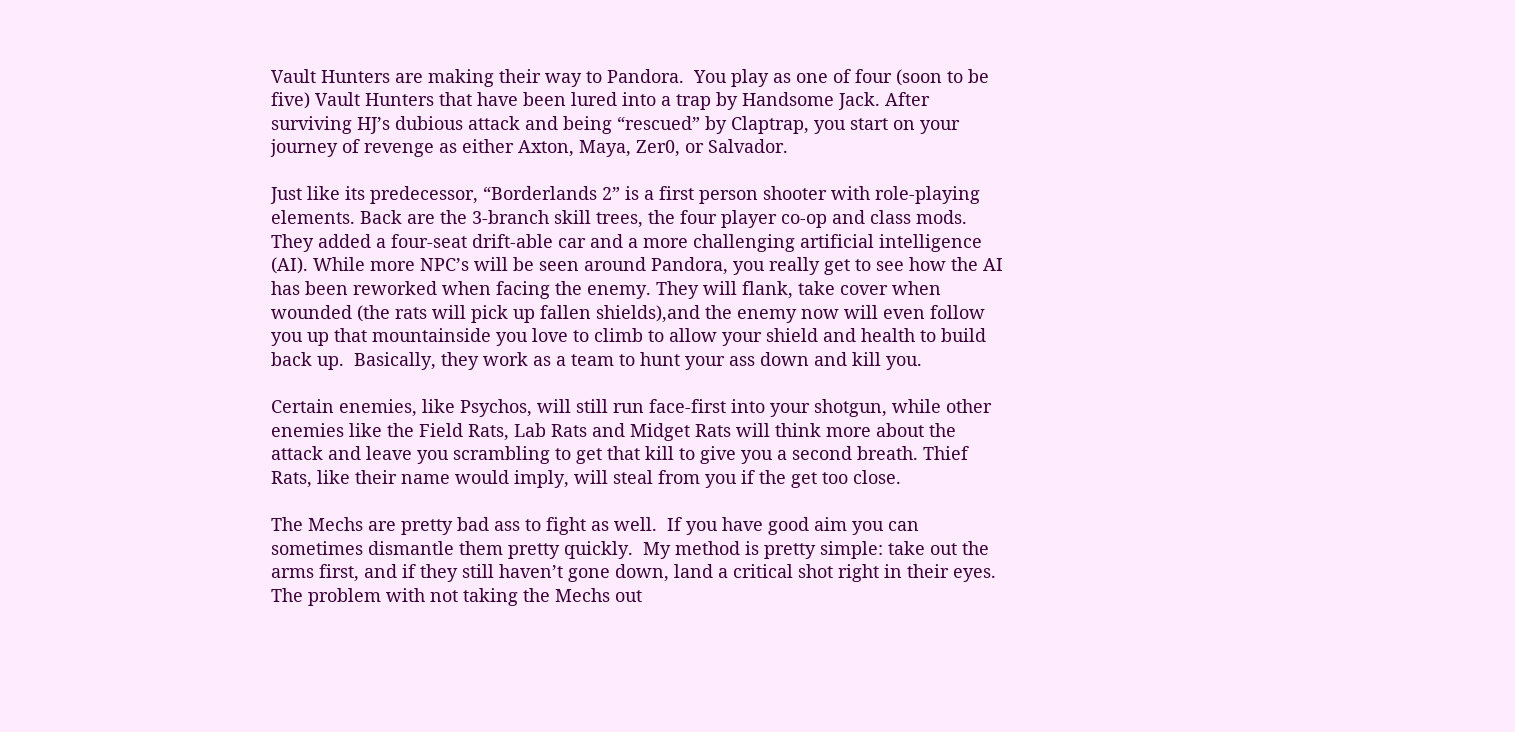Vault Hunters are making their way to Pandora.  You play as one of four (soon to be five) Vault Hunters that have been lured into a trap by Handsome Jack. After surviving HJ’s dubious attack and being “rescued” by Claptrap, you start on your journey of revenge as either Axton, Maya, Zer0, or Salvador.

Just like its predecessor, “Borderlands 2” is a first person shooter with role-playing elements. Back are the 3-branch skill trees, the four player co-op and class mods. They added a four-seat drift-able car and a more challenging artificial intelligence (AI). While more NPC’s will be seen around Pandora, you really get to see how the AI has been reworked when facing the enemy. They will flank, take cover when wounded (the rats will pick up fallen shields),and the enemy now will even follow you up that mountainside you love to climb to allow your shield and health to build back up.  Basically, they work as a team to hunt your ass down and kill you.

Certain enemies, like Psychos, will still run face-first into your shotgun, while other enemies like the Field Rats, Lab Rats and Midget Rats will think more about the attack and leave you scrambling to get that kill to give you a second breath. Thief Rats, like their name would imply, will steal from you if the get too close.

The Mechs are pretty bad ass to fight as well.  If you have good aim you can sometimes dismantle them pretty quickly.  My method is pretty simple: take out the arms first, and if they still haven’t gone down, land a critical shot right in their eyes. The problem with not taking the Mechs out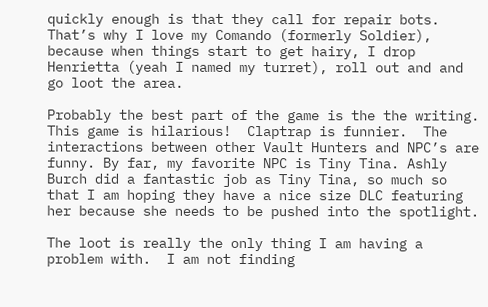quickly enough is that they call for repair bots. That’s why I love my Comando (formerly Soldier), because when things start to get hairy, I drop Henrietta (yeah I named my turret), roll out and and go loot the area.

Probably the best part of the game is the the writing. This game is hilarious!  Claptrap is funnier.  The interactions between other Vault Hunters and NPC’s are funny. By far, my favorite NPC is Tiny Tina. Ashly Burch did a fantastic job as Tiny Tina, so much so that I am hoping they have a nice size DLC featuring her because she needs to be pushed into the spotlight.

The loot is really the only thing I am having a problem with.  I am not finding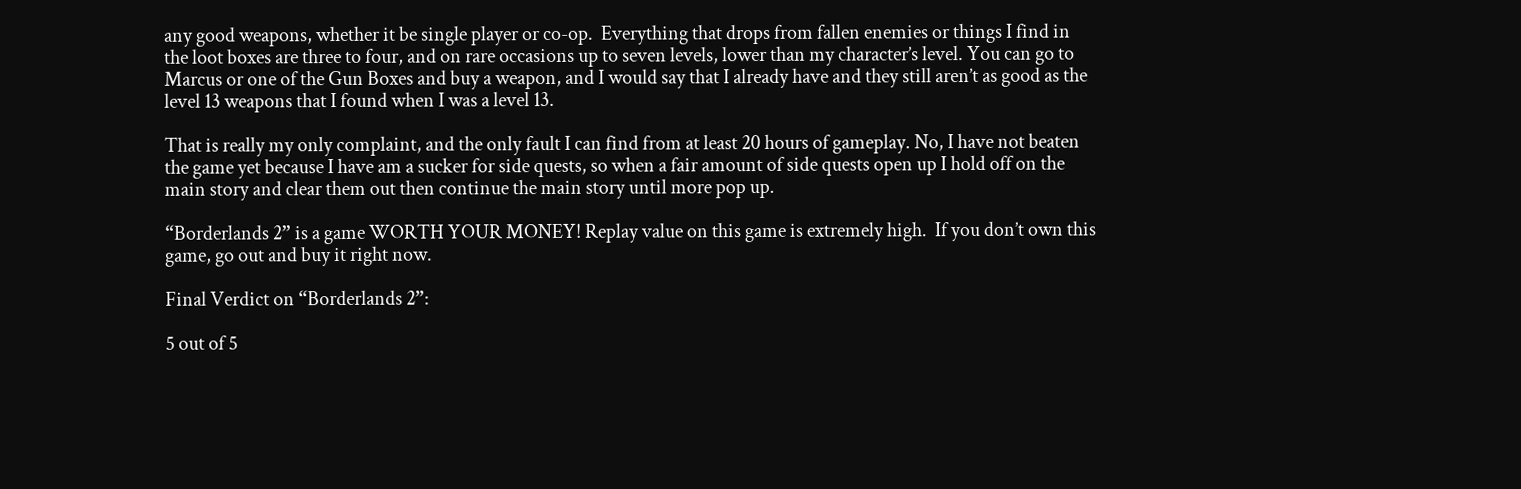any good weapons, whether it be single player or co-op.  Everything that drops from fallen enemies or things I find in the loot boxes are three to four, and on rare occasions up to seven levels, lower than my character’s level. You can go to Marcus or one of the Gun Boxes and buy a weapon, and I would say that I already have and they still aren’t as good as the level 13 weapons that I found when I was a level 13.

That is really my only complaint, and the only fault I can find from at least 20 hours of gameplay. No, I have not beaten the game yet because I have am a sucker for side quests, so when a fair amount of side quests open up I hold off on the main story and clear them out then continue the main story until more pop up.

“Borderlands 2” is a game WORTH YOUR MONEY! Replay value on this game is extremely high.  If you don’t own this game, go out and buy it right now.

Final Verdict on “Borderlands 2”:

5 out of 5